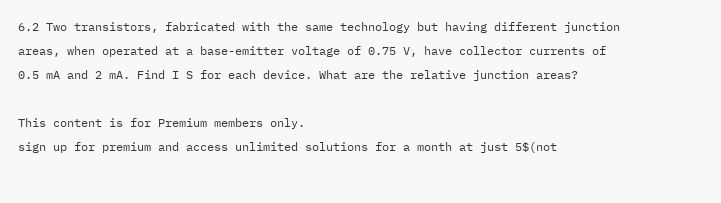6.2 Two transistors, fabricated with the same technology but having different junction areas, when operated at a base-emitter voltage of 0.75 V, have collector currents of 0.5 mA and 2 mA. Find I S for each device. What are the relative junction areas?

This content is for Premium members only.
sign up for premium and access unlimited solutions for a month at just 5$(not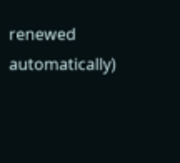renewed automatically)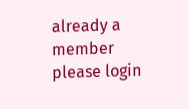already a member please login